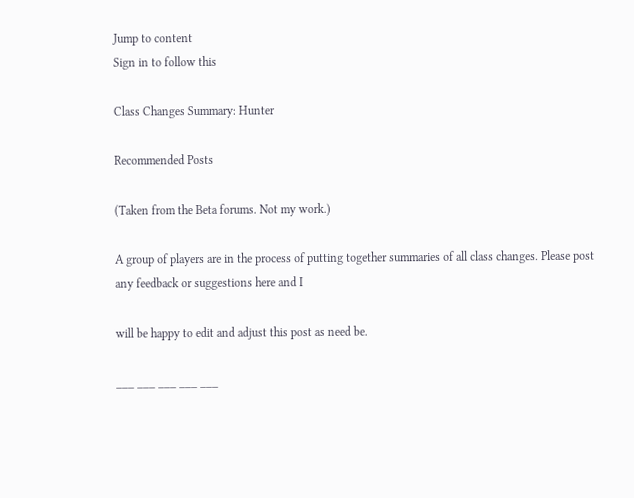Jump to content
Sign in to follow this

Class Changes Summary: Hunter

Recommended Posts

(Taken from the Beta forums. Not my work.)

A group of players are in the process of putting together summaries of all class changes. Please post any feedback or suggestions here and I

will be happy to edit and adjust this post as need be.

___ ___ ___ ___ ___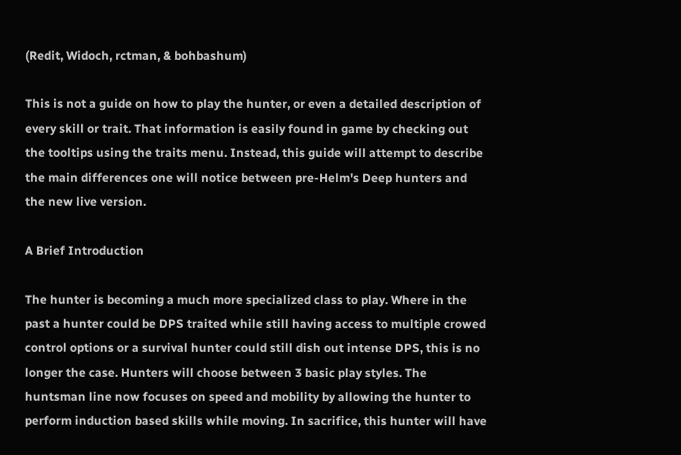(Redit, Widoch, rctman, & bohbashum)

This is not a guide on how to play the hunter, or even a detailed description of every skill or trait. That information is easily found in game by checking out the tooltips using the traits menu. Instead, this guide will attempt to describe the main differences one will notice between pre-Helm's Deep hunters and the new live version.

A Brief Introduction

The hunter is becoming a much more specialized class to play. Where in the past a hunter could be DPS traited while still having access to multiple crowed control options or a survival hunter could still dish out intense DPS, this is no longer the case. Hunters will choose between 3 basic play styles. The huntsman line now focuses on speed and mobility by allowing the hunter to perform induction based skills while moving. In sacrifice, this hunter will have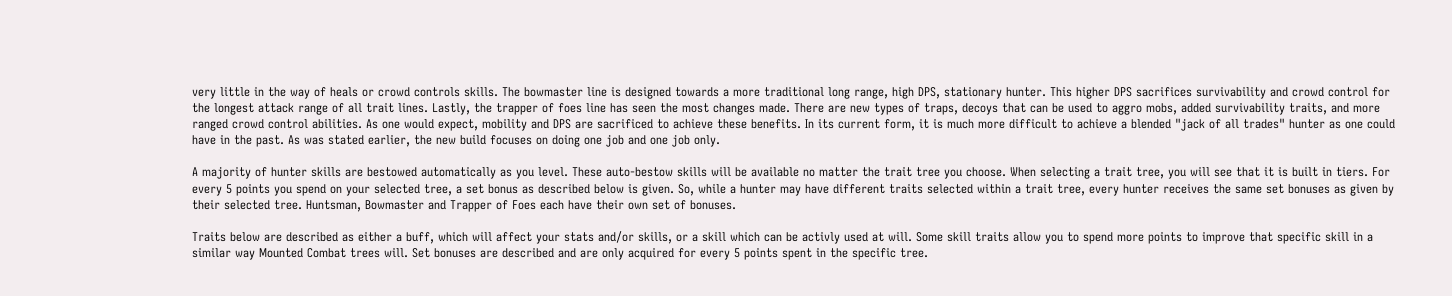very little in the way of heals or crowd controls skills. The bowmaster line is designed towards a more traditional long range, high DPS, stationary hunter. This higher DPS sacrifices survivability and crowd control for the longest attack range of all trait lines. Lastly, the trapper of foes line has seen the most changes made. There are new types of traps, decoys that can be used to aggro mobs, added survivability traits, and more ranged crowd control abilities. As one would expect, mobility and DPS are sacrificed to achieve these benefits. In its current form, it is much more difficult to achieve a blended "jack of all trades" hunter as one could have in the past. As was stated earlier, the new build focuses on doing one job and one job only.

A majority of hunter skills are bestowed automatically as you level. These auto-bestow skills will be available no matter the trait tree you choose. When selecting a trait tree, you will see that it is built in tiers. For every 5 points you spend on your selected tree, a set bonus as described below is given. So, while a hunter may have different traits selected within a trait tree, every hunter receives the same set bonuses as given by their selected tree. Huntsman, Bowmaster and Trapper of Foes each have their own set of bonuses.

Traits below are described as either a buff, which will affect your stats and/or skills, or a skill which can be activly used at will. Some skill traits allow you to spend more points to improve that specific skill in a similar way Mounted Combat trees will. Set bonuses are described and are only acquired for every 5 points spent in the specific tree.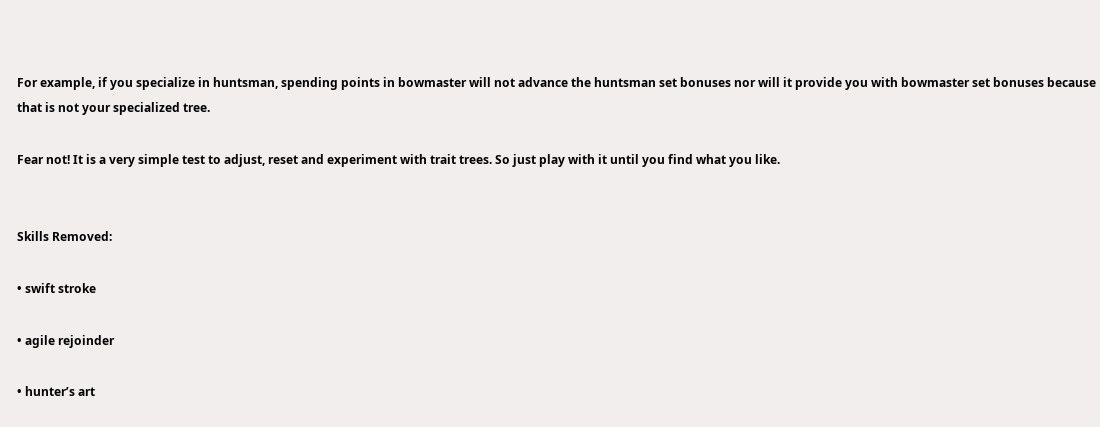For example, if you specialize in huntsman, spending points in bowmaster will not advance the huntsman set bonuses nor will it provide you with bowmaster set bonuses because that is not your specialized tree.

Fear not! It is a very simple test to adjust, reset and experiment with trait trees. So just play with it until you find what you like.


Skills Removed:

• swift stroke

• agile rejoinder

• hunter’s art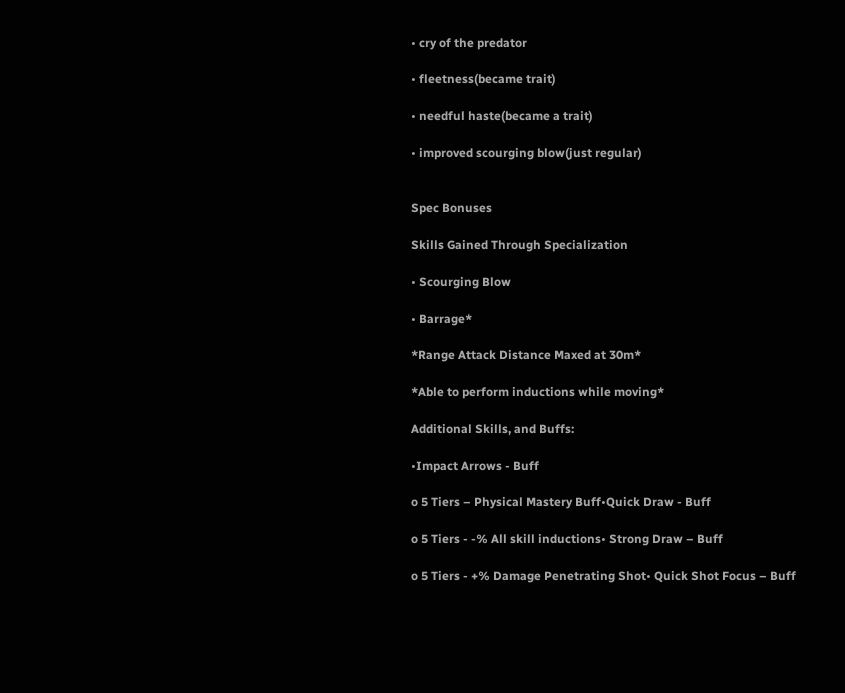• cry of the predator

• fleetness(became trait)

• needful haste(became a trait)

• improved scourging blow(just regular)


Spec Bonuses

Skills Gained Through Specialization

• Scourging Blow

• Barrage*

*Range Attack Distance Maxed at 30m*

*Able to perform inductions while moving*

Additional Skills, and Buffs:

•Impact Arrows - Buff

o 5 Tiers – Physical Mastery Buff•Quick Draw - Buff

o 5 Tiers - -% All skill inductions• Strong Draw – Buff

o 5 Tiers - +% Damage Penetrating Shot• Quick Shot Focus – Buff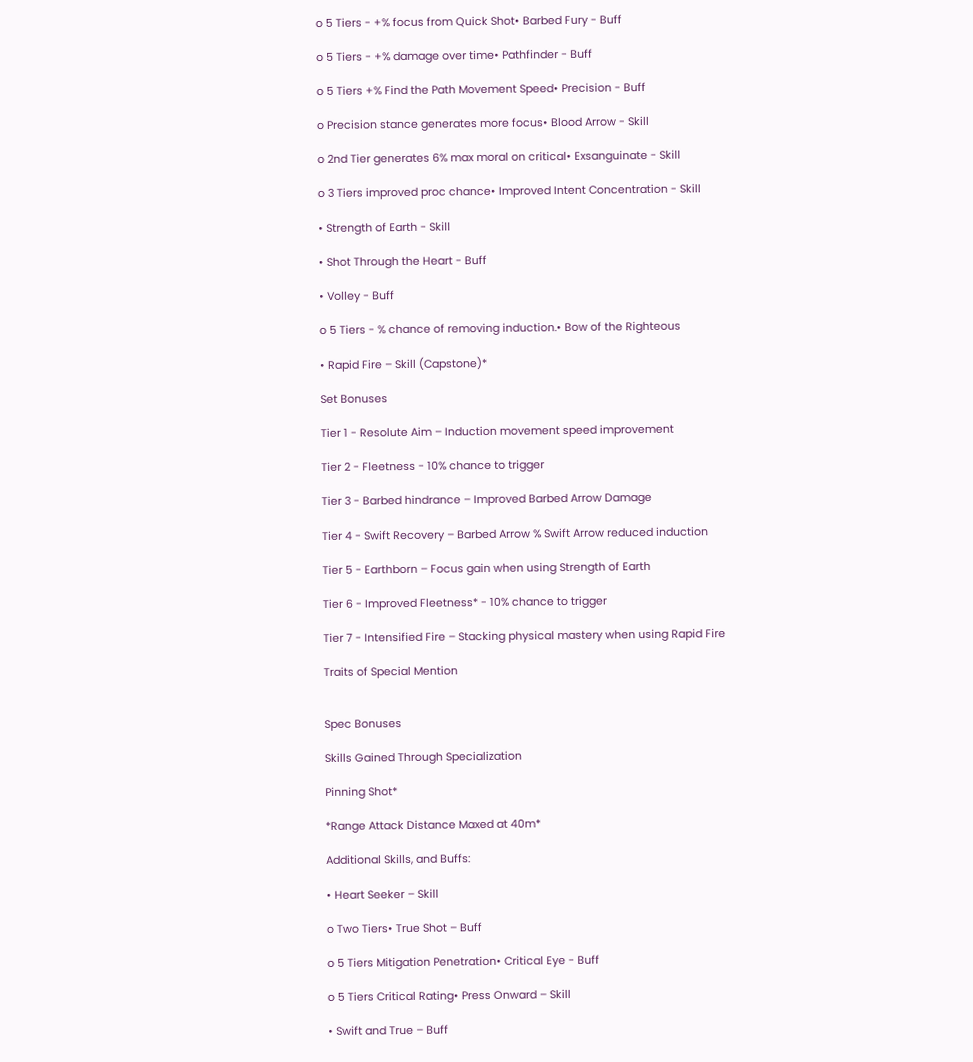o 5 Tiers - +% focus from Quick Shot• Barbed Fury - Buff

o 5 Tiers - +% damage over time• Pathfinder - Buff

o 5 Tiers +% Find the Path Movement Speed• Precision - Buff

o Precision stance generates more focus• Blood Arrow - Skill

o 2nd Tier generates 6% max moral on critical• Exsanguinate - Skill

o 3 Tiers improved proc chance• Improved Intent Concentration - Skill

• Strength of Earth - Skill

• Shot Through the Heart - Buff

• Volley - Buff

o 5 Tiers - % chance of removing induction.• Bow of the Righteous

• Rapid Fire – Skill (Capstone)*

Set Bonuses

Tier 1 - Resolute Aim – Induction movement speed improvement

Tier 2 - Fleetness - 10% chance to trigger

Tier 3 - Barbed hindrance – Improved Barbed Arrow Damage

Tier 4 - Swift Recovery – Barbed Arrow % Swift Arrow reduced induction

Tier 5 - Earthborn – Focus gain when using Strength of Earth

Tier 6 - Improved Fleetness* - 10% chance to trigger

Tier 7 - Intensified Fire – Stacking physical mastery when using Rapid Fire

Traits of Special Mention


Spec Bonuses

Skills Gained Through Specialization

Pinning Shot*

*Range Attack Distance Maxed at 40m*

Additional Skills, and Buffs:

• Heart Seeker – Skill

o Two Tiers• True Shot – Buff

o 5 Tiers Mitigation Penetration• Critical Eye - Buff

o 5 Tiers Critical Rating• Press Onward – Skill

• Swift and True – Buff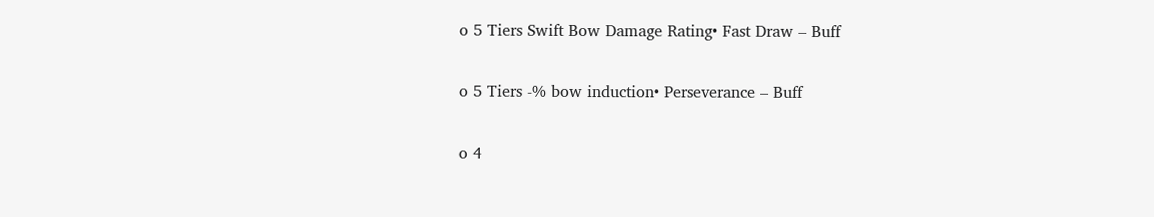o 5 Tiers Swift Bow Damage Rating• Fast Draw – Buff

o 5 Tiers -% bow induction• Perseverance – Buff

o 4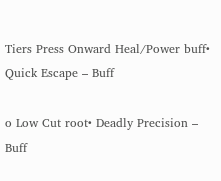Tiers Press Onward Heal/Power buff• Quick Escape – Buff

o Low Cut root• Deadly Precision – Buff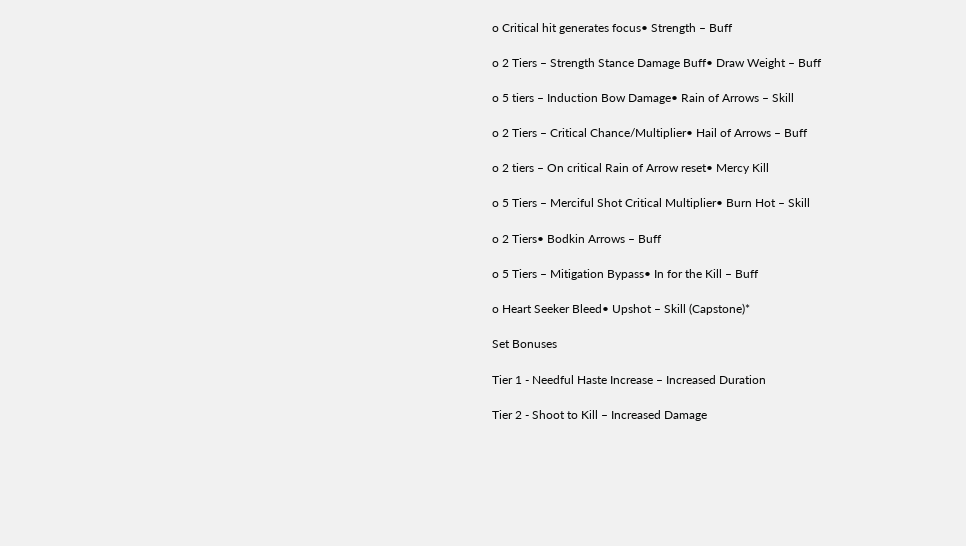o Critical hit generates focus• Strength – Buff

o 2 Tiers – Strength Stance Damage Buff• Draw Weight – Buff

o 5 tiers – Induction Bow Damage• Rain of Arrows – Skill

o 2 Tiers – Critical Chance/Multiplier• Hail of Arrows – Buff

o 2 tiers – On critical Rain of Arrow reset• Mercy Kill

o 5 Tiers – Merciful Shot Critical Multiplier• Burn Hot – Skill

o 2 Tiers• Bodkin Arrows – Buff

o 5 Tiers – Mitigation Bypass• In for the Kill – Buff

o Heart Seeker Bleed• Upshot – Skill (Capstone)*

Set Bonuses

Tier 1 - Needful Haste Increase – Increased Duration

Tier 2 - Shoot to Kill – Increased Damage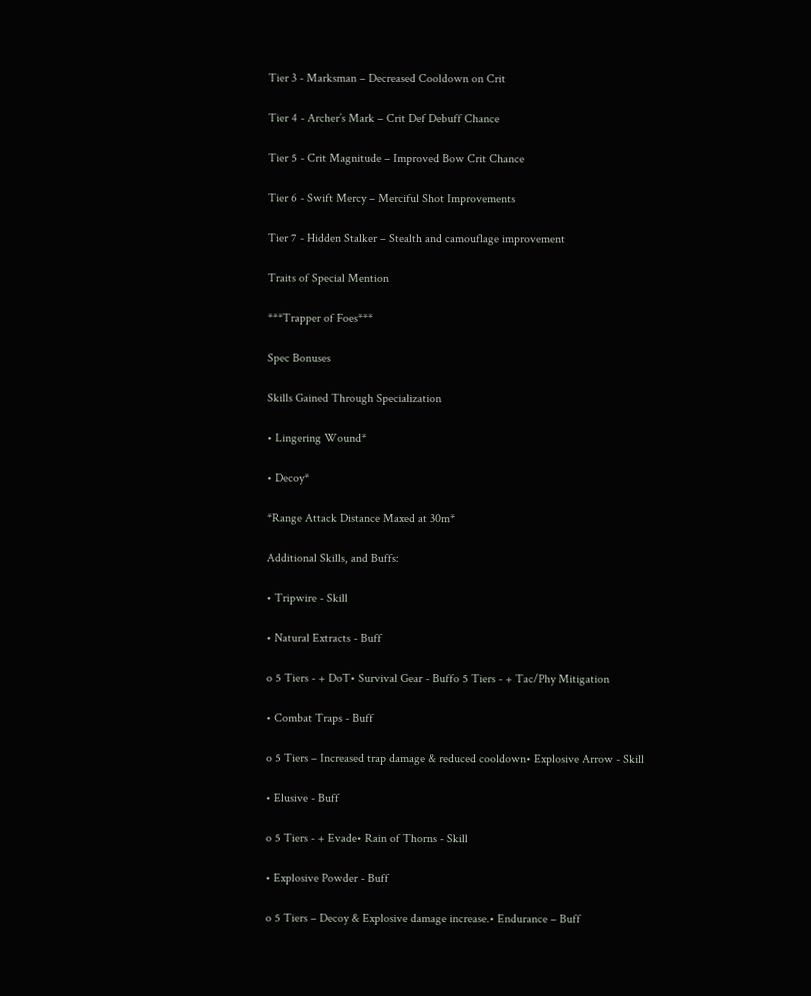Tier 3 - Marksman – Decreased Cooldown on Crit

Tier 4 - Archer’s Mark – Crit Def Debuff Chance

Tier 5 - Crit Magnitude – Improved Bow Crit Chance

Tier 6 - Swift Mercy – Merciful Shot Improvements

Tier 7 - Hidden Stalker – Stealth and camouflage improvement

Traits of Special Mention

***Trapper of Foes***

Spec Bonuses

Skills Gained Through Specialization

• Lingering Wound*

• Decoy*

*Range Attack Distance Maxed at 30m*

Additional Skills, and Buffs:

• Tripwire - Skill

• Natural Extracts - Buff

o 5 Tiers - + DoT• Survival Gear - Buffo 5 Tiers - + Tac/Phy Mitigation

• Combat Traps - Buff

o 5 Tiers – Increased trap damage & reduced cooldown• Explosive Arrow - Skill

• Elusive - Buff

o 5 Tiers - + Evade• Rain of Thorns - Skill

• Explosive Powder - Buff

o 5 Tiers – Decoy & Explosive damage increase.• Endurance – Buff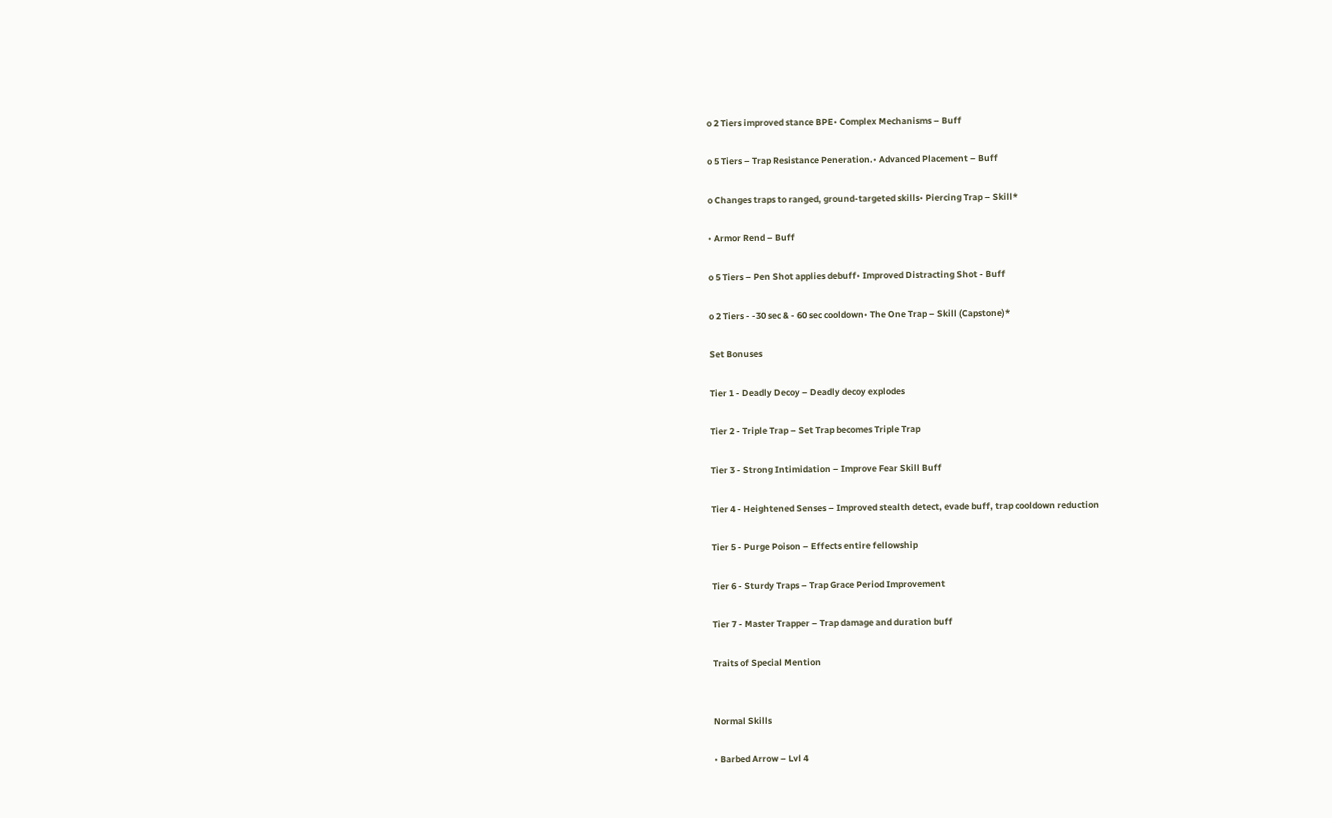o 2 Tiers improved stance BPE• Complex Mechanisms – Buff

o 5 Tiers – Trap Resistance Peneration.• Advanced Placement – Buff

o Changes traps to ranged, ground-targeted skills• Piercing Trap – Skill*

• Armor Rend – Buff

o 5 Tiers – Pen Shot applies debuff• Improved Distracting Shot - Buff

o 2 Tiers - -30 sec & - 60 sec cooldown• The One Trap – Skill (Capstone)*

Set Bonuses

Tier 1 - Deadly Decoy – Deadly decoy explodes

Tier 2 - Triple Trap – Set Trap becomes Triple Trap

Tier 3 - Strong Intimidation – Improve Fear Skill Buff

Tier 4 - Heightened Senses – Improved stealth detect, evade buff, trap cooldown reduction

Tier 5 - Purge Poison – Effects entire fellowship

Tier 6 - Sturdy Traps – Trap Grace Period Improvement

Tier 7 - Master Trapper – Trap damage and duration buff

Traits of Special Mention


Normal Skills

• Barbed Arrow – Lvl 4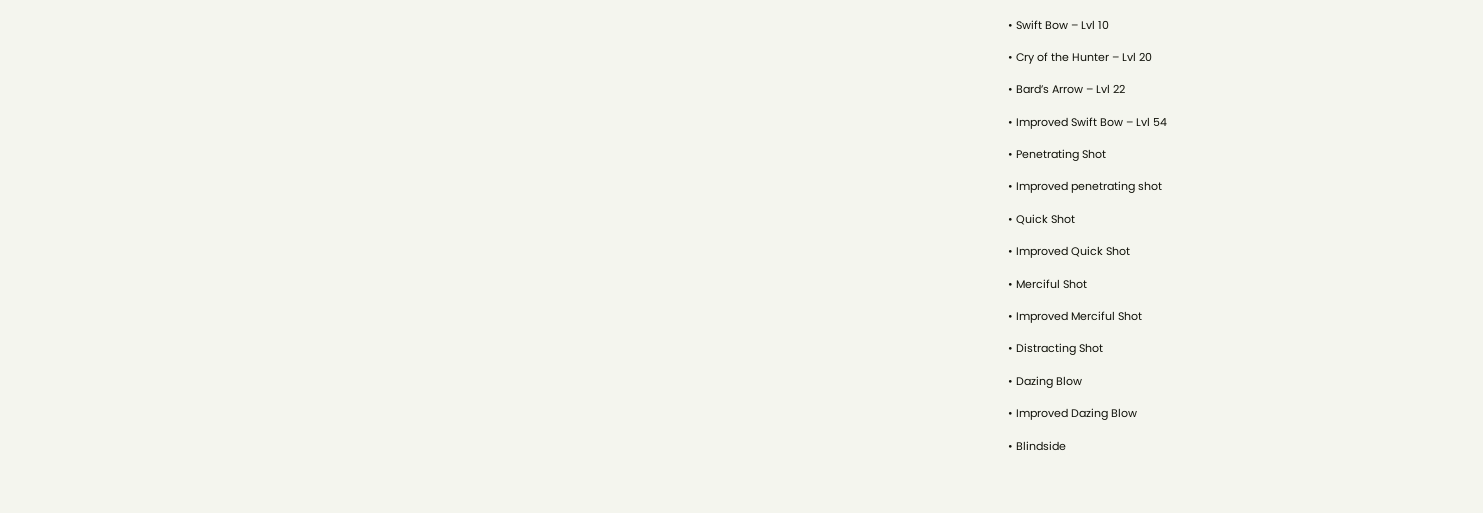• Swift Bow – Lvl 10

• Cry of the Hunter – Lvl 20

• Bard’s Arrow – Lvl 22

• Improved Swift Bow – Lvl 54

• Penetrating Shot

• Improved penetrating shot

• Quick Shot

• Improved Quick Shot

• Merciful Shot

• Improved Merciful Shot

• Distracting Shot

• Dazing Blow

• Improved Dazing Blow

• Blindside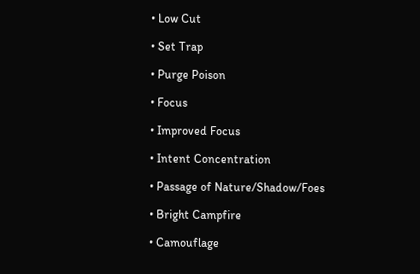• Low Cut

• Set Trap

• Purge Poison

• Focus

• Improved Focus

• Intent Concentration

• Passage of Nature/Shadow/Foes

• Bright Campfire

• Camouflage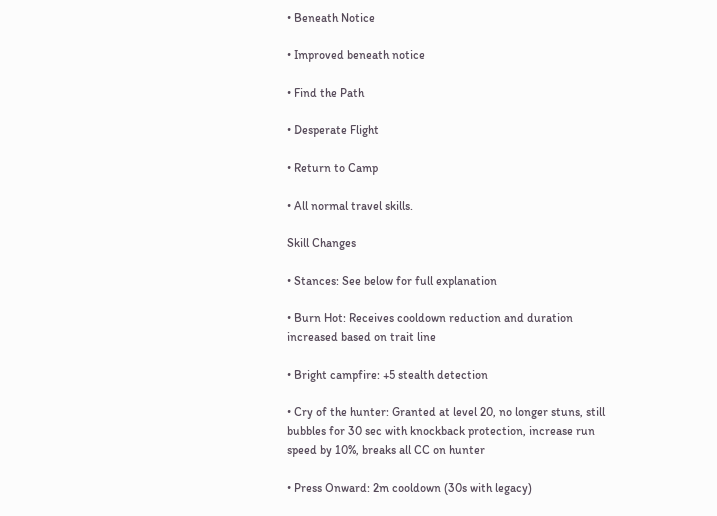• Beneath Notice

• Improved beneath notice

• Find the Path

• Desperate Flight

• Return to Camp

• All normal travel skills.

Skill Changes

• Stances: See below for full explanation

• Burn Hot: Receives cooldown reduction and duration increased based on trait line

• Bright campfire: +5 stealth detection

• Cry of the hunter: Granted at level 20, no longer stuns, still bubbles for 30 sec with knockback protection, increase run speed by 10%, breaks all CC on hunter

• Press Onward: 2m cooldown (30s with legacy)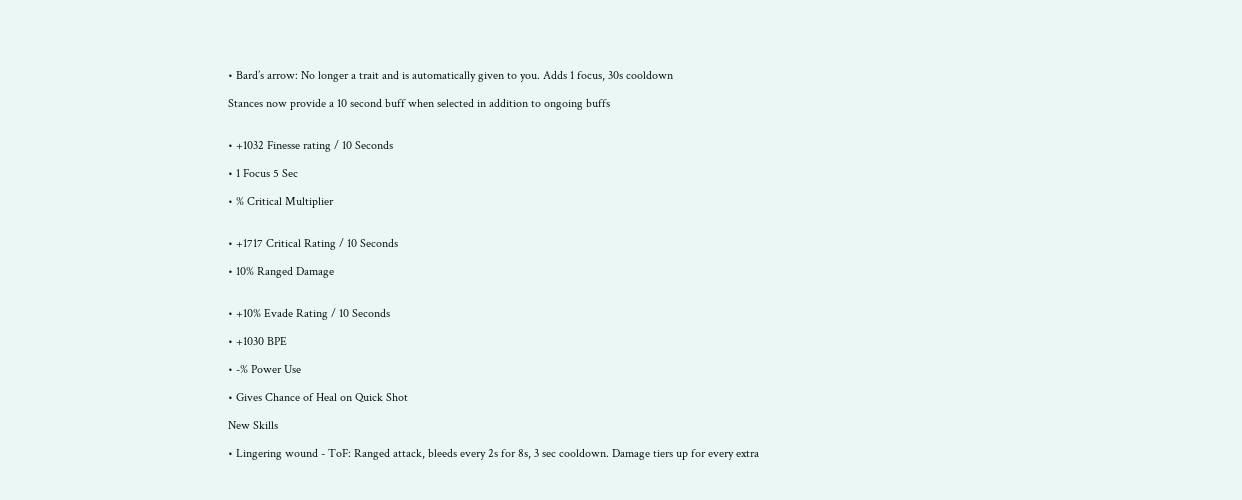• Bard’s arrow: No longer a trait and is automatically given to you. Adds 1 focus, 30s cooldown

Stances now provide a 10 second buff when selected in addition to ongoing buffs


• +1032 Finesse rating / 10 Seconds

• 1 Focus 5 Sec

• % Critical Multiplier


• +1717 Critical Rating / 10 Seconds

• 10% Ranged Damage


• +10% Evade Rating / 10 Seconds

• +1030 BPE

• -% Power Use

• Gives Chance of Heal on Quick Shot

New Skills

• Lingering wound - ToF: Ranged attack, bleeds every 2s for 8s, 3 sec cooldown. Damage tiers up for every extra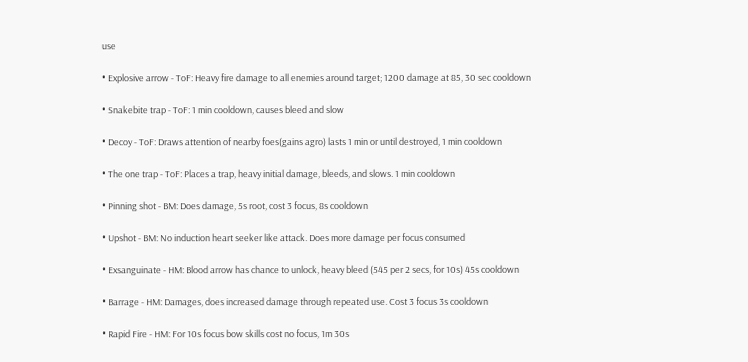use

• Explosive arrow - ToF: Heavy fire damage to all enemies around target; 1200 damage at 85, 30 sec cooldown

• Snakebite trap - ToF: 1 min cooldown, causes bleed and slow

• Decoy - ToF: Draws attention of nearby foes(gains agro) lasts 1 min or until destroyed, 1 min cooldown

• The one trap - ToF: Places a trap, heavy initial damage, bleeds, and slows. 1 min cooldown

• Pinning shot - BM: Does damage, 5s root, cost 3 focus, 8s cooldown

• Upshot - BM: No induction heart seeker like attack. Does more damage per focus consumed

• Exsanguinate - HM: Blood arrow has chance to unlock, heavy bleed (545 per 2 secs, for 10s) 45s cooldown

• Barrage - HM: Damages, does increased damage through repeated use. Cost 3 focus 3s cooldown

• Rapid Fire - HM: For 10s focus bow skills cost no focus, 1m 30s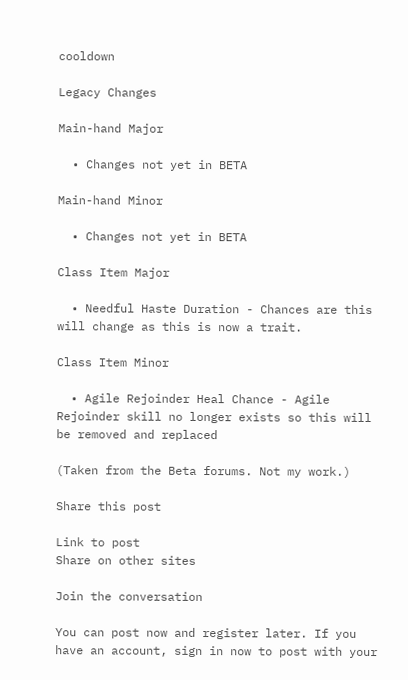cooldown

Legacy Changes

Main-hand Major

  • Changes not yet in BETA

Main-hand Minor

  • Changes not yet in BETA

Class Item Major

  • Needful Haste Duration - Chances are this will change as this is now a trait.

Class Item Minor

  • Agile Rejoinder Heal Chance - Agile Rejoinder skill no longer exists so this will be removed and replaced

(Taken from the Beta forums. Not my work.)

Share this post

Link to post
Share on other sites

Join the conversation

You can post now and register later. If you have an account, sign in now to post with your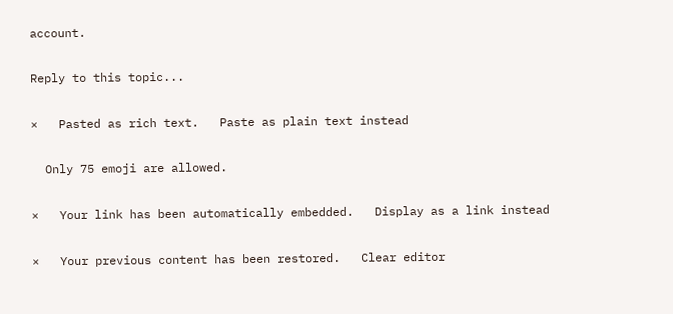account.

Reply to this topic...

×   Pasted as rich text.   Paste as plain text instead

  Only 75 emoji are allowed.

×   Your link has been automatically embedded.   Display as a link instead

×   Your previous content has been restored.   Clear editor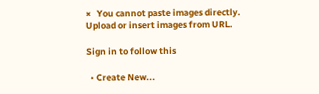×   You cannot paste images directly. Upload or insert images from URL.

Sign in to follow this

  • Create New...